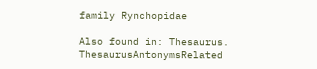family Rynchopidae

Also found in: Thesaurus.
ThesaurusAntonymsRelated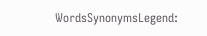WordsSynonymsLegend: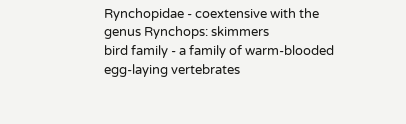Rynchopidae - coextensive with the genus Rynchops: skimmers
bird family - a family of warm-blooded egg-laying vertebrates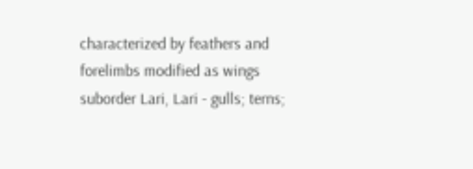characterized by feathers and forelimbs modified as wings
suborder Lari, Lari - gulls; terns;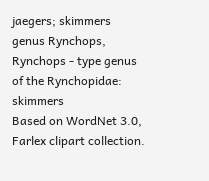jaegers; skimmers
genus Rynchops, Rynchops - type genus of the Rynchopidae: skimmers
Based on WordNet 3.0, Farlex clipart collection.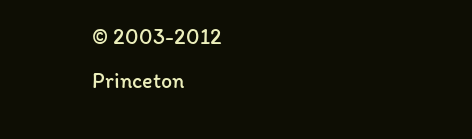© 2003-2012 Princeton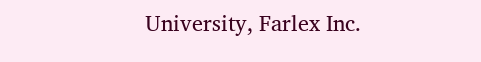University, Farlex Inc.